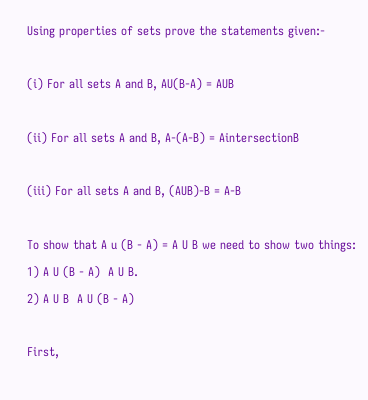Using properties of sets prove the statements given:-

(i) For all sets A and B, AU(B-A) = AUB

(ii) For all sets A and B, A-(A-B) = AintersectionB

(iii) For all sets A and B, (AUB)-B = A-B

To show that A u (B - A) = A U B we need to show two things:
1) A U (B - A)  A U B.
2) A U B  A U (B - A)

First,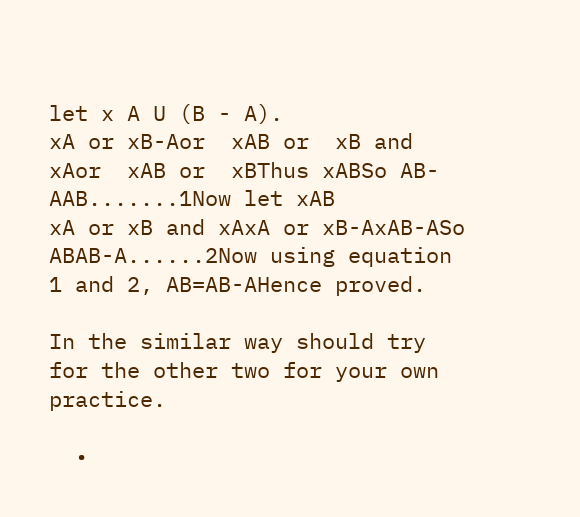let x A U (B - A).
xA or xB-Aor  xAB or  xB and xAor  xAB or  xBThus xABSo AB-AAB.......1Now let xAB
xA or xB and xAxA or xB-AxAB-ASo ABAB-A......2Now using equation 1 and 2, AB=AB-AHence proved.

In the similar way should try for the other two for your own practice.

  •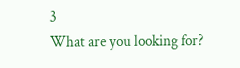3
What are you looking for?